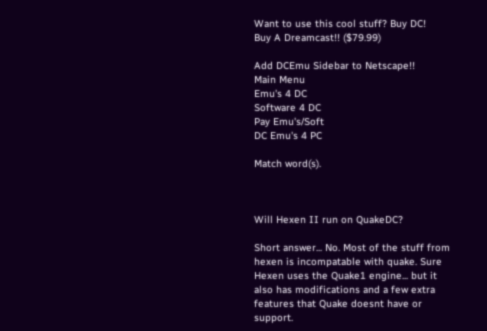Want to use this cool stuff? Buy DC!
Buy A Dreamcast!! ($79.99)

Add DCEmu Sidebar to Netscape!!
Main Menu
Emu's 4 DC
Software 4 DC
Pay Emu's/Soft
DC Emu's 4 PC

Match word(s).



Will Hexen II run on QuakeDC?

Short answer... No. Most of the stuff from hexen is incompatable with quake. Sure Hexen uses the Quake1 engine... but it also has modifications and a few extra features that Quake doesnt have or support.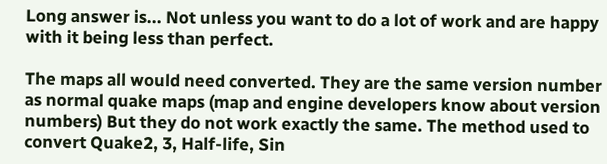Long answer is... Not unless you want to do a lot of work and are happy with it being less than perfect.

The maps all would need converted. They are the same version number as normal quake maps (map and engine developers know about version numbers) But they do not work exactly the same. The method used to convert Quake2, 3, Half-life, Sin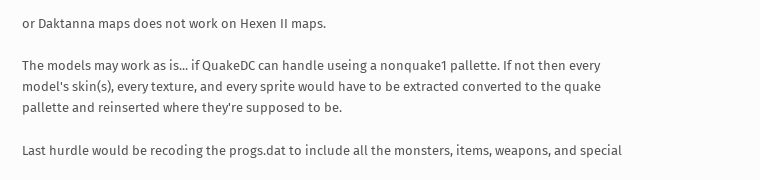or Daktanna maps does not work on Hexen II maps.

The models may work as is... if QuakeDC can handle useing a nonquake1 pallette. If not then every model's skin(s), every texture, and every sprite would have to be extracted converted to the quake pallette and reinserted where they're supposed to be.

Last hurdle would be recoding the progs.dat to include all the monsters, items, weapons, and special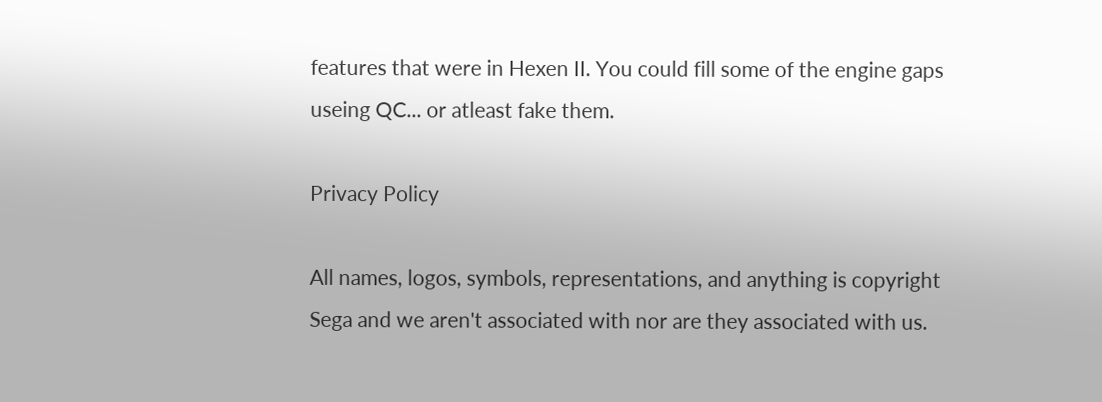features that were in Hexen II. You could fill some of the engine gaps useing QC... or atleast fake them.

Privacy Policy

All names, logos, symbols, representations, and anything is copyright Sega and we aren't associated with nor are they associated with us.